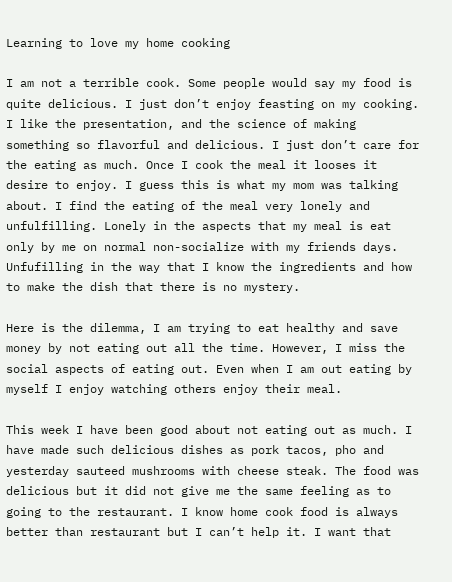Learning to love my home cooking

I am not a terrible cook. Some people would say my food is quite delicious. I just don’t enjoy feasting on my cooking. I like the presentation, and the science of making something so flavorful and delicious. I just don’t care for the eating as much. Once I cook the meal it looses it desire to enjoy. I guess this is what my mom was talking about. I find the eating of the meal very lonely and unfulfilling. Lonely in the aspects that my meal is eat only by me on normal non-socialize with my friends days. Unfufilling in the way that I know the ingredients and how to make the dish that there is no mystery.

Here is the dilemma, I am trying to eat healthy and save money by not eating out all the time. However, I miss the social aspects of eating out. Even when I am out eating by myself I enjoy watching others enjoy their meal.

This week I have been good about not eating out as much. I have made such delicious dishes as pork tacos, pho and yesterday sauteed mushrooms with cheese steak. The food was delicious but it did not give me the same feeling as to going to the restaurant. I know home cook food is always better than restaurant but I can’t help it. I want that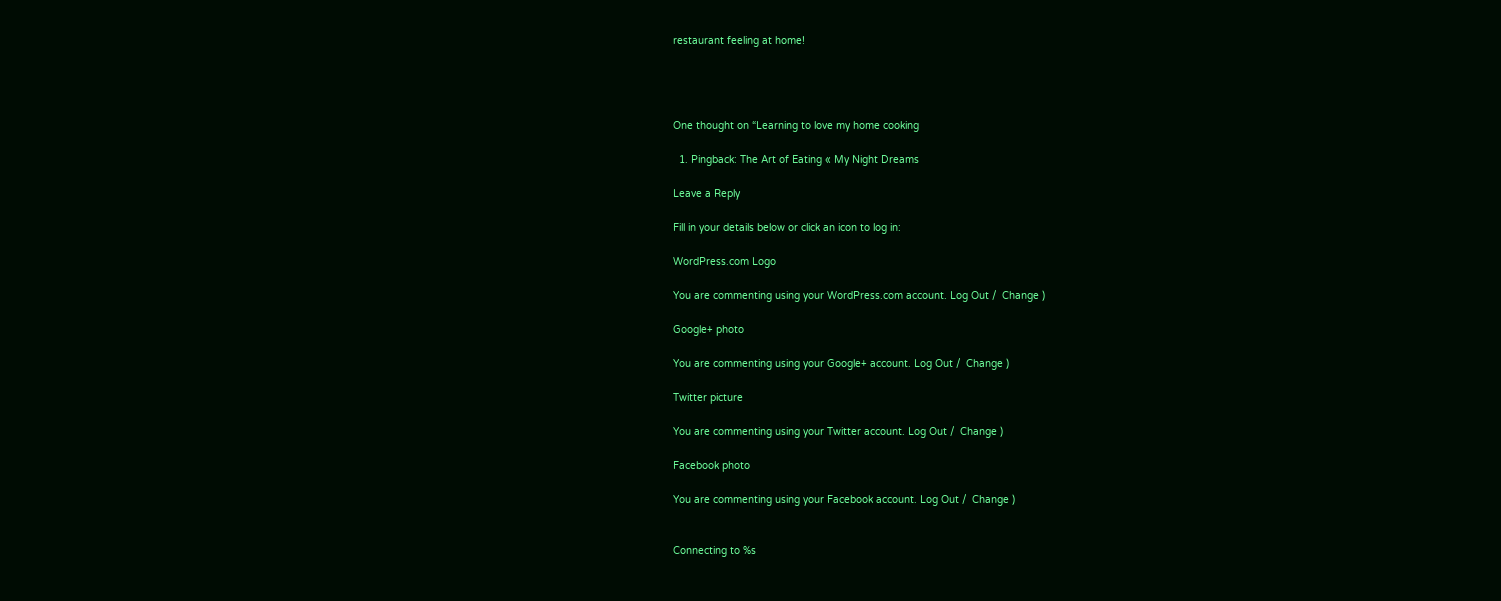restaurant feeling at home!




One thought on “Learning to love my home cooking

  1. Pingback: The Art of Eating « My Night Dreams

Leave a Reply

Fill in your details below or click an icon to log in:

WordPress.com Logo

You are commenting using your WordPress.com account. Log Out /  Change )

Google+ photo

You are commenting using your Google+ account. Log Out /  Change )

Twitter picture

You are commenting using your Twitter account. Log Out /  Change )

Facebook photo

You are commenting using your Facebook account. Log Out /  Change )


Connecting to %s